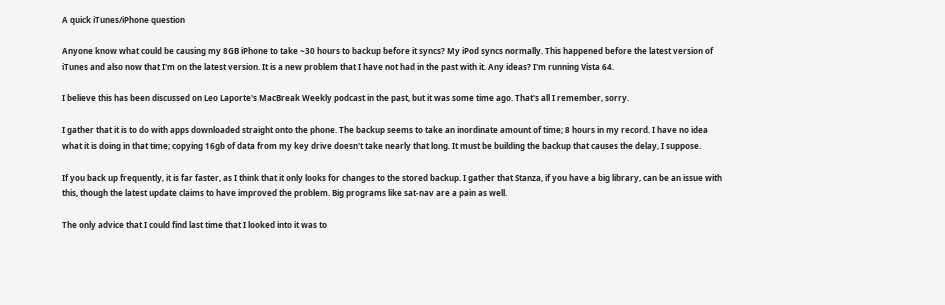A quick iTunes/iPhone question

Anyone know what could be causing my 8GB iPhone to take ~30 hours to backup before it syncs? My iPod syncs normally. This happened before the latest version of iTunes and also now that I'm on the latest version. It is a new problem that I have not had in the past with it. Any ideas? I'm running Vista 64.

I believe this has been discussed on Leo Laporte's MacBreak Weekly podcast in the past, but it was some time ago. That's all I remember, sorry.

I gather that it is to do with apps downloaded straight onto the phone. The backup seems to take an inordinate amount of time; 8 hours in my record. I have no idea what it is doing in that time; copying 16gb of data from my key drive doesn't take nearly that long. It must be building the backup that causes the delay, I suppose.

If you back up frequently, it is far faster, as I think that it only looks for changes to the stored backup. I gather that Stanza, if you have a big library, can be an issue with this, though the latest update claims to have improved the problem. Big programs like sat-nav are a pain as well.

The only advice that I could find last time that I looked into it was to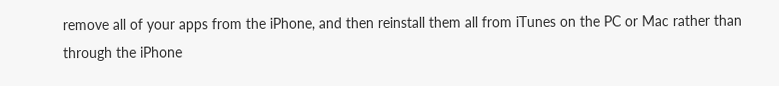remove all of your apps from the iPhone, and then reinstall them all from iTunes on the PC or Mac rather than through the iPhone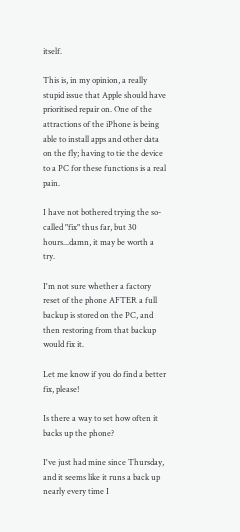itself.

This is, in my opinion, a really stupid issue that Apple should have prioritised repair on. One of the attractions of the iPhone is being able to install apps and other data on the fly; having to tie the device to a PC for these functions is a real pain.

I have not bothered trying the so-called "fix" thus far, but 30 hours...damn, it may be worth a try.

I'm not sure whether a factory reset of the phone AFTER a full backup is stored on the PC, and then restoring from that backup would fix it.

Let me know if you do find a better fix, please!

Is there a way to set how often it backs up the phone?

I've just had mine since Thursday, and it seems like it runs a back up nearly every time I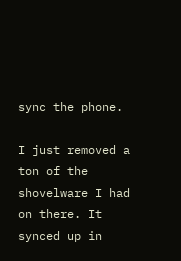sync the phone.

I just removed a ton of the shovelware I had on there. It synced up in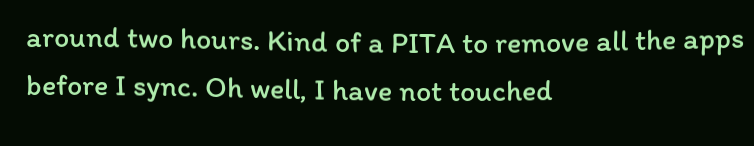around two hours. Kind of a PITA to remove all the apps before I sync. Oh well, I have not touched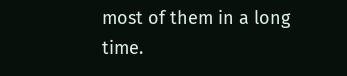most of them in a long time.